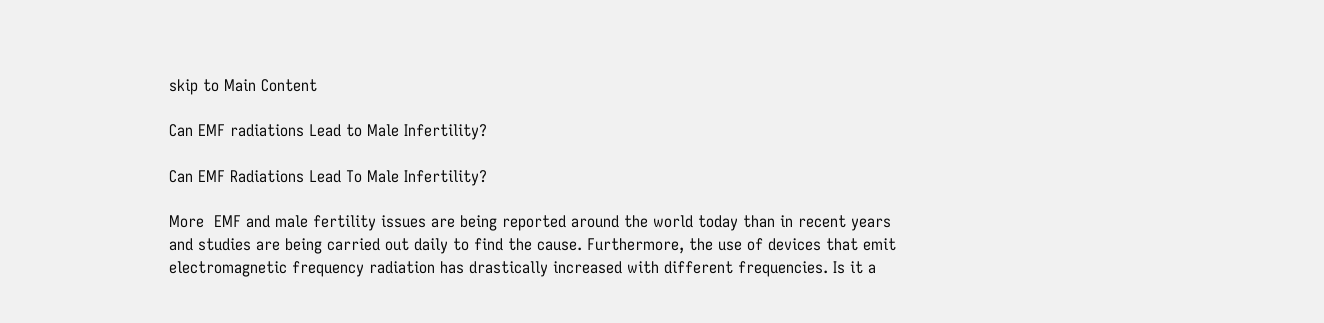skip to Main Content

Can EMF radiations Lead to Male Infertility?

Can EMF Radiations Lead To Male Infertility?

More  EMF and male fertility issues are being reported around the world today than in recent years and studies are being carried out daily to find the cause. Furthermore, the use of devices that emit electromagnetic frequency radiation has drastically increased with different frequencies. Is it a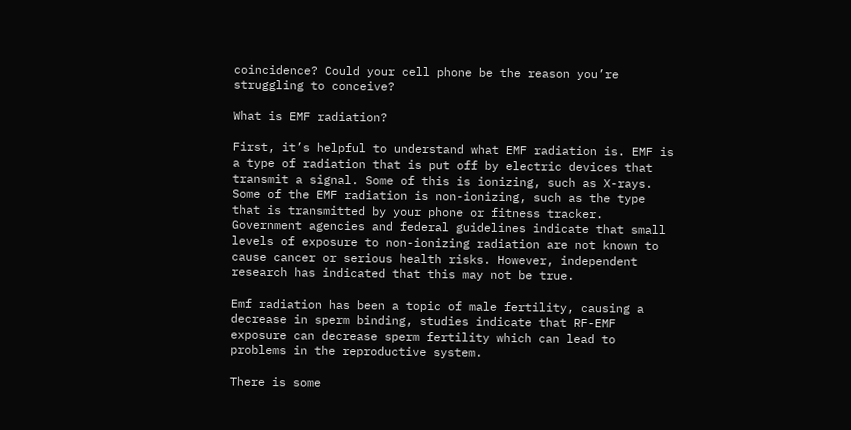coincidence? Could your cell phone be the reason you’re struggling to conceive?

What is EMF radiation?

First, it’s helpful to understand what EMF radiation is. EMF is a type of radiation that is put off by electric devices that transmit a signal. Some of this is ionizing, such as X-rays. Some of the EMF radiation is non-ionizing, such as the type that is transmitted by your phone or fitness tracker. Government agencies and federal guidelines indicate that small levels of exposure to non-ionizing radiation are not known to cause cancer or serious health risks. However, independent research has indicated that this may not be true.

Emf radiation has been a topic of male fertility, causing a decrease in sperm binding, studies indicate that RF-EMF exposure can decrease sperm fertility which can lead to problems in the reproductive system.

There is some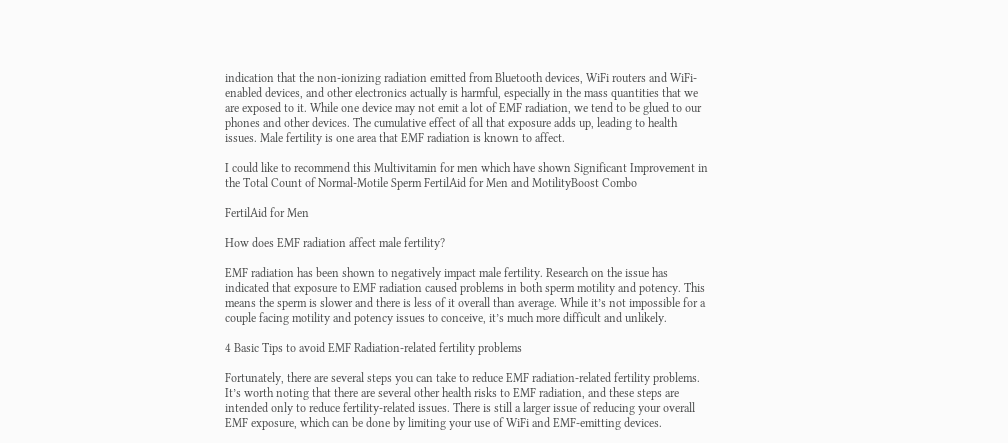indication that the non-ionizing radiation emitted from Bluetooth devices, WiFi routers and WiFi-enabled devices, and other electronics actually is harmful, especially in the mass quantities that we are exposed to it. While one device may not emit a lot of EMF radiation, we tend to be glued to our phones and other devices. The cumulative effect of all that exposure adds up, leading to health issues. Male fertility is one area that EMF radiation is known to affect.

I could like to recommend this Multivitamin for men which have shown Significant Improvement in the Total Count of Normal-Motile Sperm FertilAid for Men and MotilityBoost Combo

FertilAid for Men

How does EMF radiation affect male fertility?

EMF radiation has been shown to negatively impact male fertility. Research on the issue has indicated that exposure to EMF radiation caused problems in both sperm motility and potency. This means the sperm is slower and there is less of it overall than average. While it’s not impossible for a couple facing motility and potency issues to conceive, it’s much more difficult and unlikely.

4 Basic Tips to avoid EMF Radiation-related fertility problems

Fortunately, there are several steps you can take to reduce EMF radiation-related fertility problems. It’s worth noting that there are several other health risks to EMF radiation, and these steps are intended only to reduce fertility-related issues. There is still a larger issue of reducing your overall EMF exposure, which can be done by limiting your use of WiFi and EMF-emitting devices.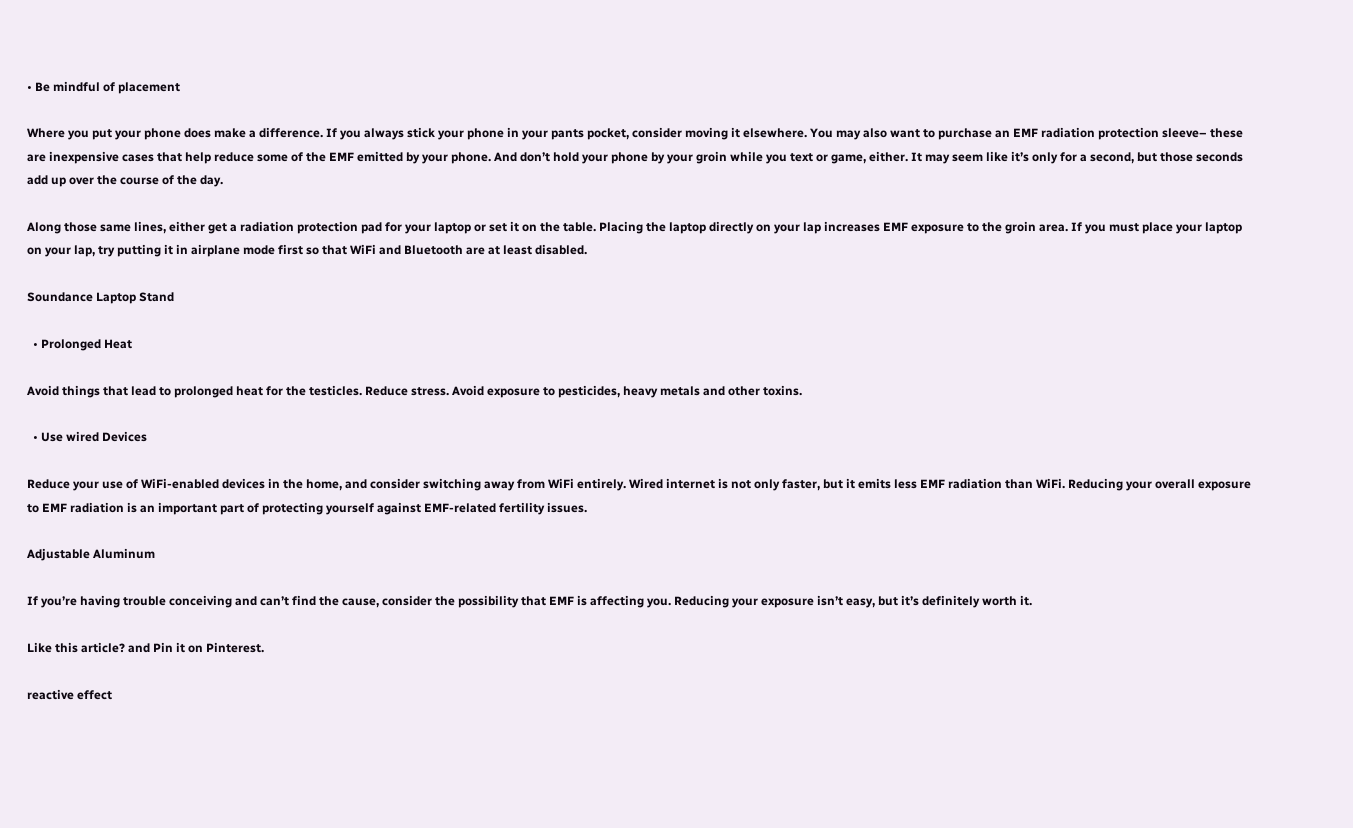• Be mindful of placement

Where you put your phone does make a difference. If you always stick your phone in your pants pocket, consider moving it elsewhere. You may also want to purchase an EMF radiation protection sleeve– these are inexpensive cases that help reduce some of the EMF emitted by your phone. And don’t hold your phone by your groin while you text or game, either. It may seem like it’s only for a second, but those seconds add up over the course of the day.

Along those same lines, either get a radiation protection pad for your laptop or set it on the table. Placing the laptop directly on your lap increases EMF exposure to the groin area. If you must place your laptop on your lap, try putting it in airplane mode first so that WiFi and Bluetooth are at least disabled.

Soundance Laptop Stand

  • Prolonged Heat

Avoid things that lead to prolonged heat for the testicles. Reduce stress. Avoid exposure to pesticides, heavy metals and other toxins.

  • Use wired Devices

Reduce your use of WiFi-enabled devices in the home, and consider switching away from WiFi entirely. Wired internet is not only faster, but it emits less EMF radiation than WiFi. Reducing your overall exposure to EMF radiation is an important part of protecting yourself against EMF-related fertility issues.

Adjustable Aluminum

If you’re having trouble conceiving and can’t find the cause, consider the possibility that EMF is affecting you. Reducing your exposure isn’t easy, but it’s definitely worth it.

Like this article? and Pin it on Pinterest.

reactive effect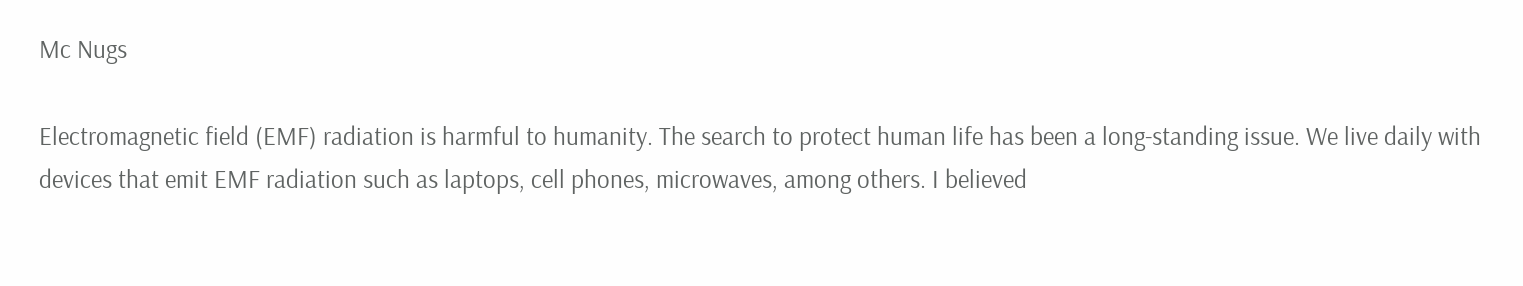Mc Nugs

Electromagnetic field (EMF) radiation is harmful to humanity. The search to protect human life has been a long-standing issue. We live daily with devices that emit EMF radiation such as laptops, cell phones, microwaves, among others. I believed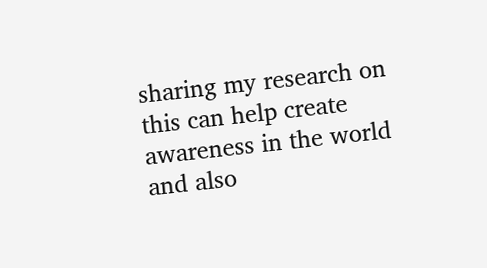sharing my research on this can help create awareness in the world and also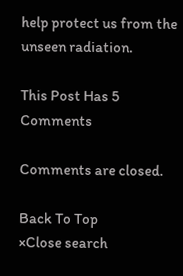help protect us from the unseen radiation.

This Post Has 5 Comments

Comments are closed.

Back To Top
×Close search